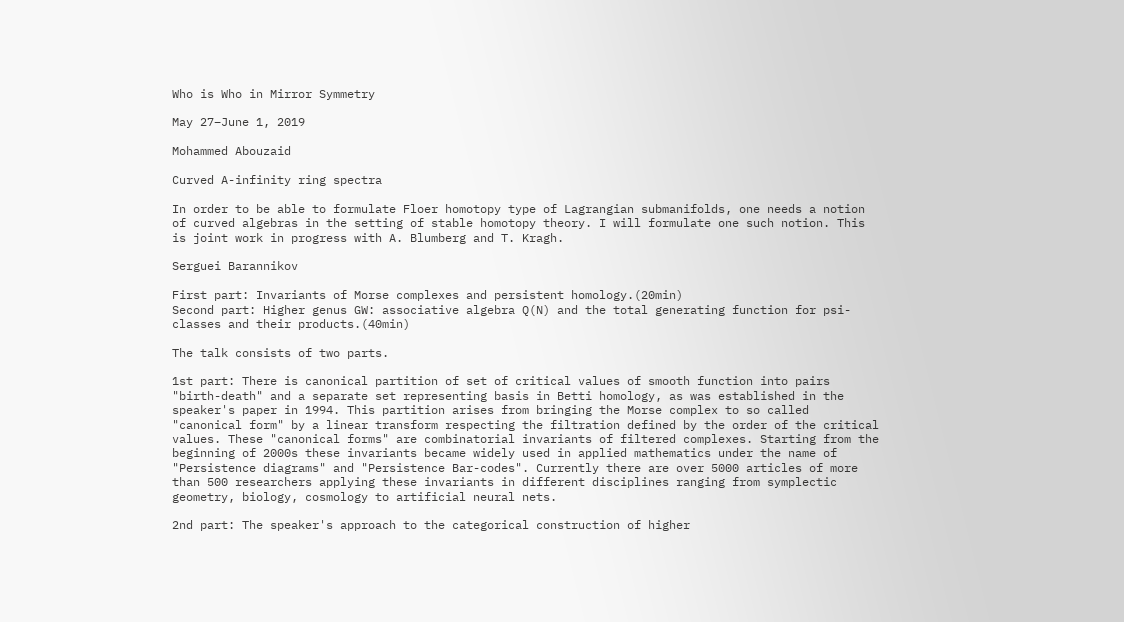Who is Who in Mirror Symmetry

May 27–June 1, 2019

Mohammed Abouzaid

Curved A-infinity ring spectra

In order to be able to formulate Floer homotopy type of Lagrangian submanifolds, one needs a notion of curved algebras in the setting of stable homotopy theory. I will formulate one such notion. This is joint work in progress with A. Blumberg and T. Kragh.

Serguei Barannikov

First part: Invariants of Morse complexes and persistent homology.(20min)
Second part: Higher genus GW: associative algebra Q(N) and the total generating function for psi-classes and their products.(40min)

The talk consists of two parts.

1st part: There is canonical partition of set of critical values of smooth function into pairs "birth-death" and a separate set representing basis in Betti homology, as was established in the speaker's paper in 1994. This partition arises from bringing the Morse complex to so called "canonical form" by a linear transform respecting the filtration defined by the order of the critical values. These "canonical forms" are combinatorial invariants of filtered complexes. Starting from the beginning of 2000s these invariants became widely used in applied mathematics under the name of "Persistence diagrams" and "Persistence Bar-codes". Currently there are over 5000 articles of more than 500 researchers applying these invariants in different disciplines ranging from symplectic geometry, biology, cosmology to artificial neural nets.

2nd part: The speaker's approach to the categorical construction of higher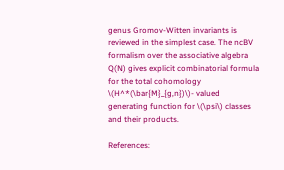genus Gromov-Witten invariants is reviewed in the simplest case. The ncBV formalism over the associative algebra Q(N) gives explicit combinatorial formula for the total cohomology \(H^*(\bar{M}_{g,n})\)- valued generating function for \(\psi\) classes and their products.

References: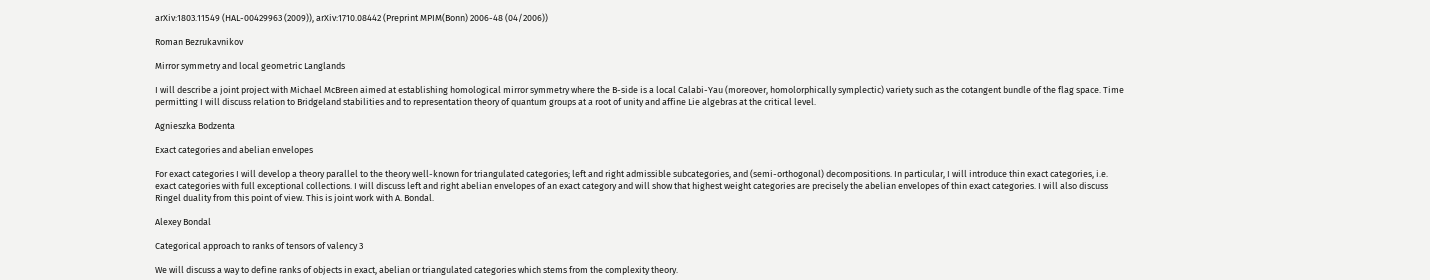arXiv:1803.11549 (HAL-00429963 (2009)), arXiv:1710.08442 (Preprint MPIM(Bonn) 2006-48 (04/2006))

Roman Bezrukavnikov

Mirror symmetry and local geometric Langlands

I will describe a joint project with Michael McBreen aimed at establishing homological mirror symmetry where the B-side is a local Calabi-Yau (moreover, homolorphically symplectic) variety such as the cotangent bundle of the flag space. Time permitting I will discuss relation to Bridgeland stabilities and to representation theory of quantum groups at a root of unity and affine Lie algebras at the critical level.

Agnieszka Bodzenta

Exact categories and abelian envelopes

For exact categories I will develop a theory parallel to the theory well-known for triangulated categories; left and right admissible subcategories, and (semi-orthogonal) decompositions. In particular, I will introduce thin exact categories, i.e. exact categories with full exceptional collections. I will discuss left and right abelian envelopes of an exact category and will show that highest weight categories are precisely the abelian envelopes of thin exact categories. I will also discuss Ringel duality from this point of view. This is joint work with A. Bondal.

Alexey Bondal

Categorical approach to ranks of tensors of valency 3

We will discuss a way to define ranks of objects in exact, abelian or triangulated categories which stems from the complexity theory.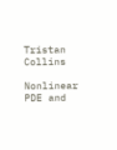Tristan Collins

Nonlinear PDE and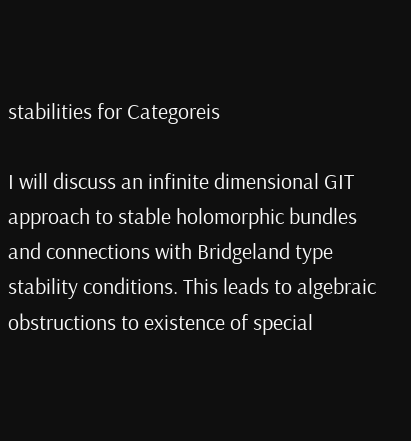stabilities for Categoreis

I will discuss an infinite dimensional GIT approach to stable holomorphic bundles and connections with Bridgeland type stability conditions. This leads to algebraic obstructions to existence of special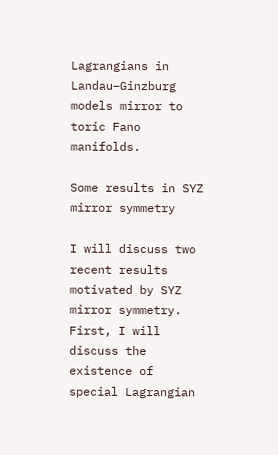Lagrangians in Landau–Ginzburg models mirror to toric Fano manifolds.

Some results in SYZ mirror symmetry

I will discuss two recent results motivated by SYZ mirror symmetry. First, I will discuss the existence of special Lagrangian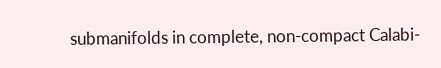submanifolds in complete, non-compact Calabi-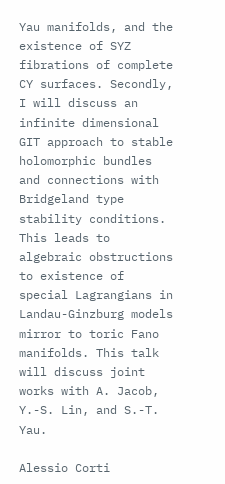Yau manifolds, and the existence of SYZ fibrations of complete CY surfaces. Secondly, I will discuss an infinite dimensional GIT approach to stable holomorphic bundles and connections with Bridgeland type stability conditions. This leads to algebraic obstructions to existence of special Lagrangians in Landau-Ginzburg models mirror to toric Fano manifolds. This talk will discuss joint works with A. Jacob, Y.-S. Lin, and S.-T. Yau.

Alessio Corti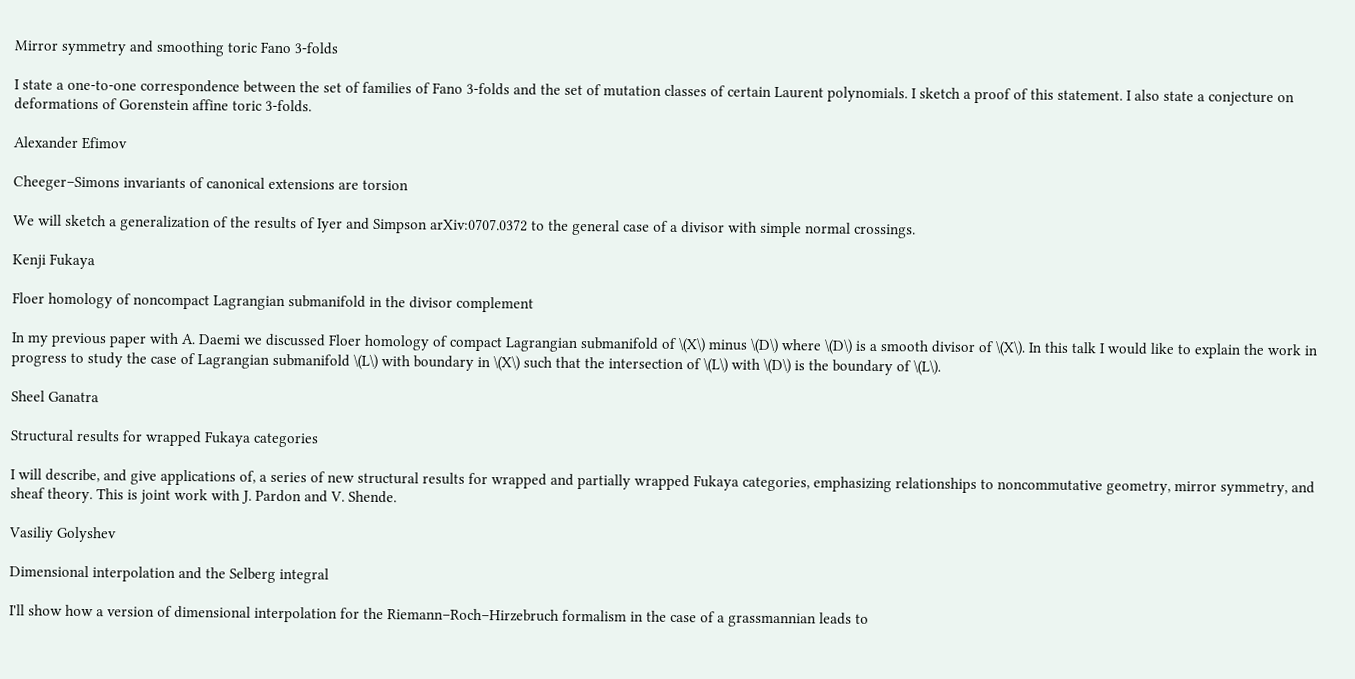Mirror symmetry and smoothing toric Fano 3-folds

I state a one-to-one correspondence between the set of families of Fano 3-folds and the set of mutation classes of certain Laurent polynomials. I sketch a proof of this statement. I also state a conjecture on deformations of Gorenstein affine toric 3-folds.

Alexander Efimov

Cheeger–Simons invariants of canonical extensions are torsion

We will sketch a generalization of the results of Iyer and Simpson arXiv:0707.0372 to the general case of a divisor with simple normal crossings.

Kenji Fukaya

Floer homology of noncompact Lagrangian submanifold in the divisor complement

In my previous paper with A. Daemi we discussed Floer homology of compact Lagrangian submanifold of \(X\) minus \(D\) where \(D\) is a smooth divisor of \(X\). In this talk I would like to explain the work in progress to study the case of Lagrangian submanifold \(L\) with boundary in \(X\) such that the intersection of \(L\) with \(D\) is the boundary of \(L\).

Sheel Ganatra

Structural results for wrapped Fukaya categories

I will describe, and give applications of, a series of new structural results for wrapped and partially wrapped Fukaya categories, emphasizing relationships to noncommutative geometry, mirror symmetry, and sheaf theory. This is joint work with J. Pardon and V. Shende.

Vasiliy Golyshev

Dimensional interpolation and the Selberg integral

I'll show how a version of dimensional interpolation for the Riemann–Roch–Hirzebruch formalism in the case of a grassmannian leads to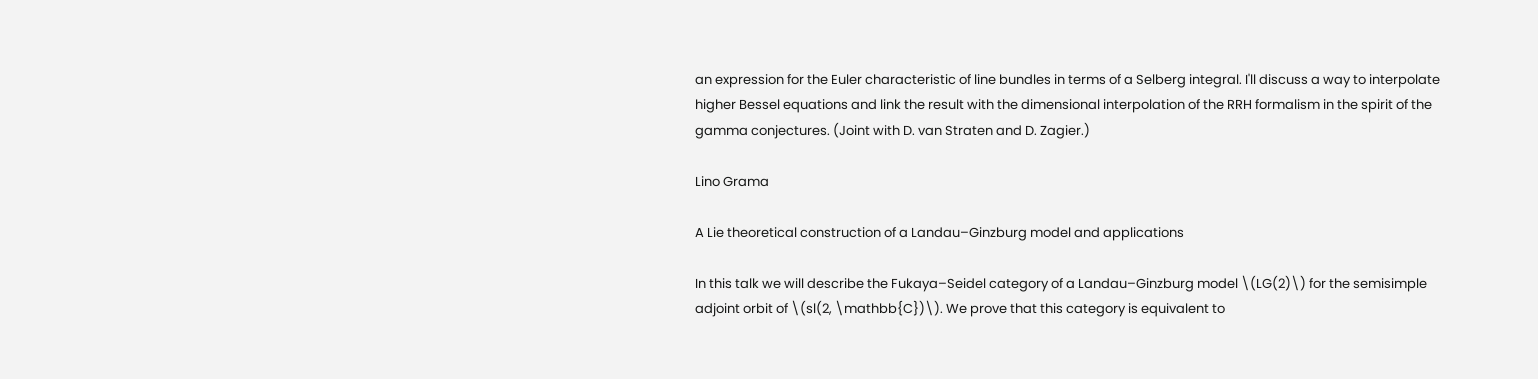an expression for the Euler characteristic of line bundles in terms of a Selberg integral. I'll discuss a way to interpolate higher Bessel equations and link the result with the dimensional interpolation of the RRH formalism in the spirit of the gamma conjectures. (Joint with D. van Straten and D. Zagier.)

Lino Grama

A Lie theoretical construction of a Landau–Ginzburg model and applications

In this talk we will describe the Fukaya–Seidel category of a Landau–Ginzburg model \(LG(2)\) for the semisimple adjoint orbit of \(sl(2, \mathbb{C})\). We prove that this category is equivalent to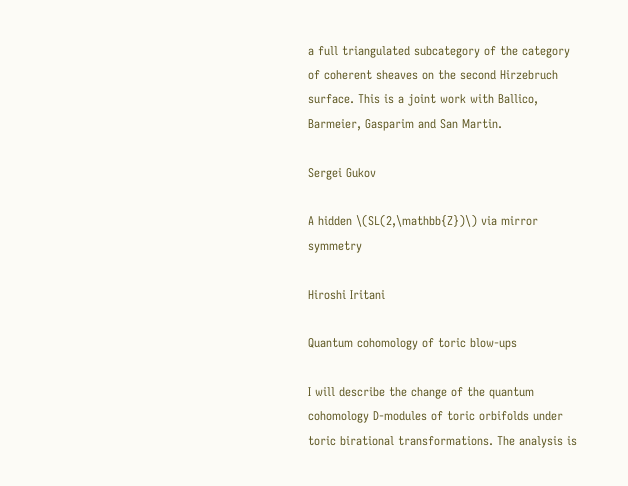a full triangulated subcategory of the category of coherent sheaves on the second Hirzebruch surface. This is a joint work with Ballico, Barmeier, Gasparim and San Martin.

Sergei Gukov

A hidden \(SL(2,\mathbb{Z})\) via mirror symmetry

Hiroshi Iritani

Quantum cohomology of toric blow-ups

I will describe the change of the quantum cohomology D-modules of toric orbifolds under toric birational transformations. The analysis is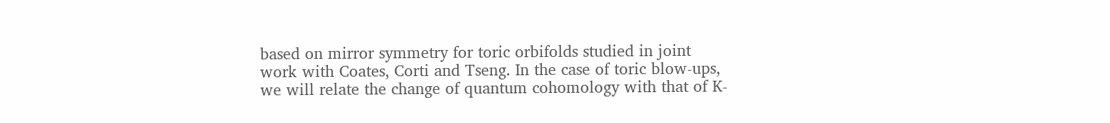based on mirror symmetry for toric orbifolds studied in joint work with Coates, Corti and Tseng. In the case of toric blow-ups, we will relate the change of quantum cohomology with that of K-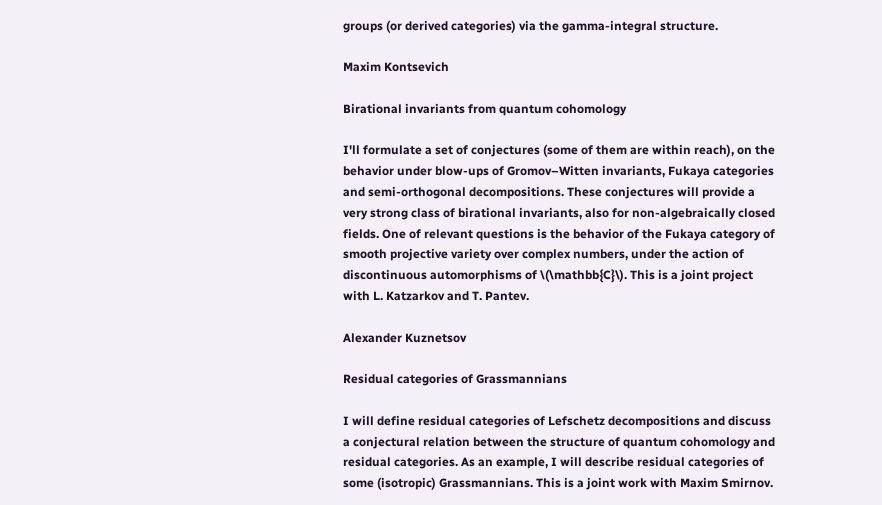groups (or derived categories) via the gamma-integral structure.

Maxim Kontsevich

Birational invariants from quantum cohomology

I'll formulate a set of conjectures (some of them are within reach), on the behavior under blow-ups of Gromov–Witten invariants, Fukaya categories and semi-orthogonal decompositions. These conjectures will provide a very strong class of birational invariants, also for non-algebraically closed fields. One of relevant questions is the behavior of the Fukaya category of smooth projective variety over complex numbers, under the action of discontinuous automorphisms of \(\mathbb{C}\). This is a joint project with L. Katzarkov and T. Pantev.

Alexander Kuznetsov

Residual categories of Grassmannians

I will define residual categories of Lefschetz decompositions and discuss a conjectural relation between the structure of quantum cohomology and residual categories. As an example, I will describe residual categories of some (isotropic) Grassmannians. This is a joint work with Maxim Smirnov.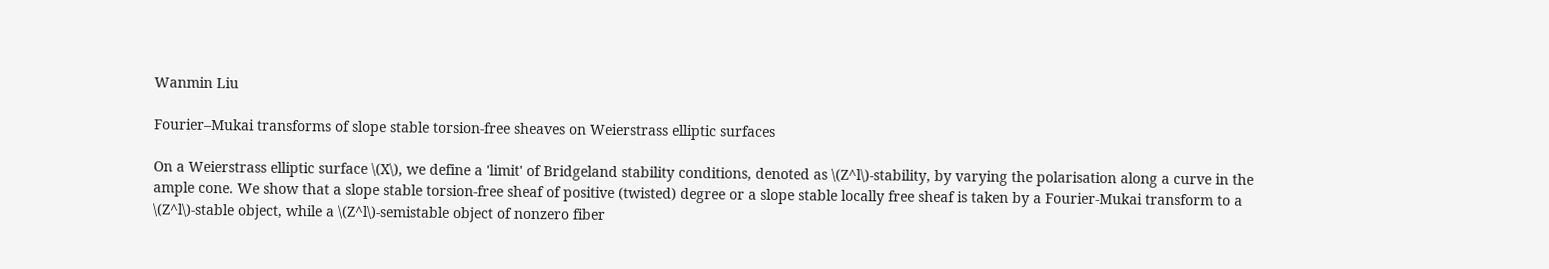Wanmin Liu

Fourier–Mukai transforms of slope stable torsion-free sheaves on Weierstrass elliptic surfaces

On a Weierstrass elliptic surface \(X\), we define a 'limit' of Bridgeland stability conditions, denoted as \(Z^l\)-stability, by varying the polarisation along a curve in the ample cone. We show that a slope stable torsion-free sheaf of positive (twisted) degree or a slope stable locally free sheaf is taken by a Fourier-Mukai transform to a \(Z^l\)-stable object, while a \(Z^l\)-semistable object of nonzero fiber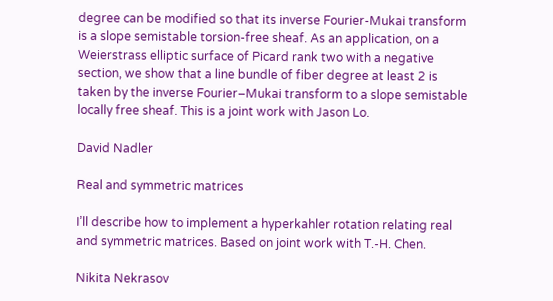degree can be modified so that its inverse Fourier-Mukai transform is a slope semistable torsion-free sheaf. As an application, on a Weierstrass elliptic surface of Picard rank two with a negative section, we show that a line bundle of fiber degree at least 2 is taken by the inverse Fourier–Mukai transform to a slope semistable locally free sheaf. This is a joint work with Jason Lo.

David Nadler

Real and symmetric matrices

I’ll describe how to implement a hyperkahler rotation relating real and symmetric matrices. Based on joint work with T.-H. Chen.

Nikita Nekrasov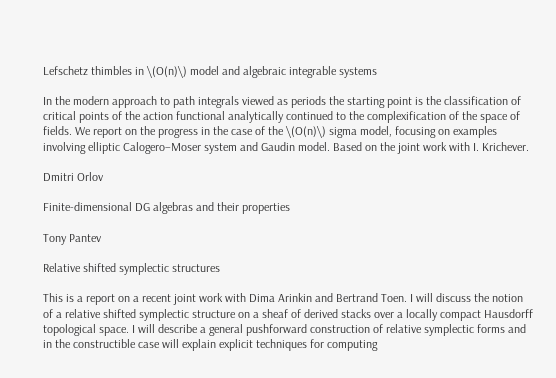Lefschetz thimbles in \(O(n)\) model and algebraic integrable systems

In the modern approach to path integrals viewed as periods the starting point is the classification of critical points of the action functional analytically continued to the complexification of the space of fields. We report on the progress in the case of the \(O(n)\) sigma model, focusing on examples involving elliptic Calogero–Moser system and Gaudin model. Based on the joint work with I. Krichever.

Dmitri Orlov

Finite-dimensional DG algebras and their properties

Tony Pantev

Relative shifted symplectic structures

This is a report on a recent joint work with Dima Arinkin and Bertrand Toen. I will discuss the notion of a relative shifted symplectic structure on a sheaf of derived stacks over a locally compact Hausdorff topological space. I will describe a general pushforward construction of relative symplectic forms and in the constructible case will explain explicit techniques for computing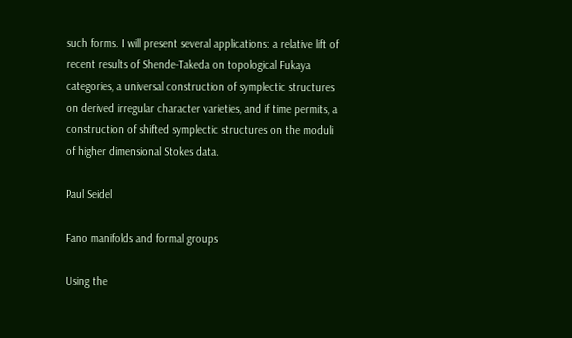such forms. I will present several applications: a relative lift of recent results of Shende-Takeda on topological Fukaya categories, a universal construction of symplectic structures on derived irregular character varieties, and if time permits, a construction of shifted symplectic structures on the moduli of higher dimensional Stokes data.

Paul Seidel

Fano manifolds and formal groups

Using the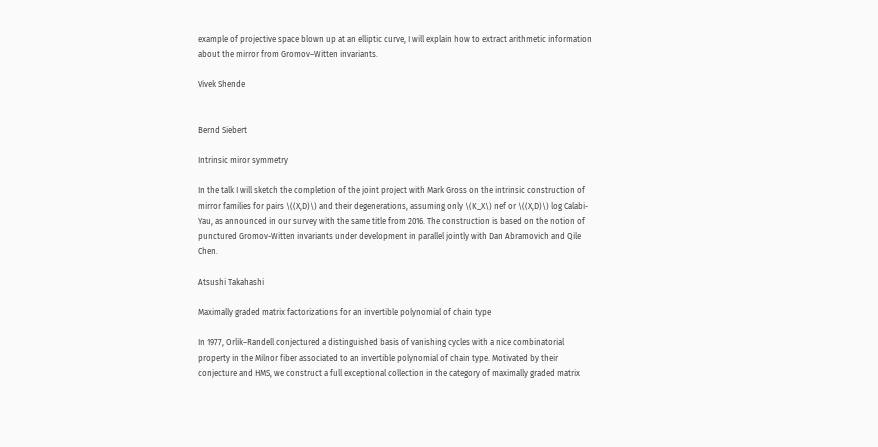example of projective space blown up at an elliptic curve, I will explain how to extract arithmetic information about the mirror from Gromov–Witten invariants.

Vivek Shende


Bernd Siebert

Intrinsic miror symmetry

In the talk I will sketch the completion of the joint project with Mark Gross on the intrinsic construction of mirror families for pairs \((X,D)\) and their degenerations, assuming only \(K_X\) nef or \((X,D)\) log Calabi-Yau, as announced in our survey with the same title from 2016. The construction is based on the notion of punctured Gromov-Witten invariants under development in parallel jointly with Dan Abramovich and Qile Chen.

Atsushi Takahashi

Maximally graded matrix factorizations for an invertible polynomial of chain type

In 1977, Orlik–Randell conjectured a distinguished basis of vanishing cycles with a nice combinatorial property in the Milnor fiber associated to an invertible polynomial of chain type. Motivated by their conjecture and HMS, we construct a full exceptional collection in the category of maximally graded matrix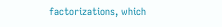factorizations, which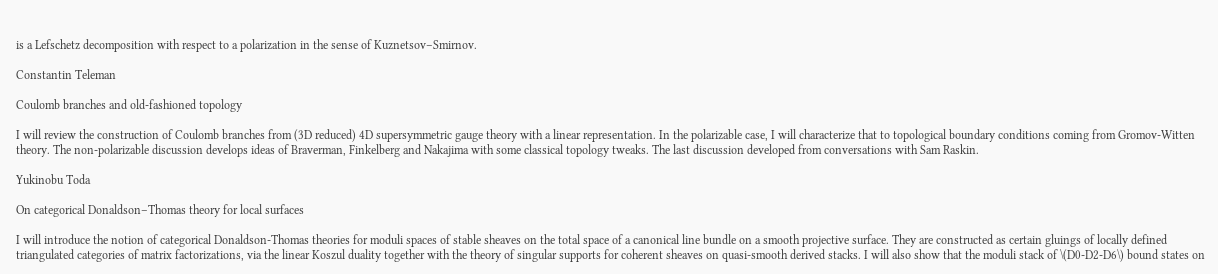is a Lefschetz decomposition with respect to a polarization in the sense of Kuznetsov–Smirnov.

Constantin Teleman

Coulomb branches and old-fashioned topology

I will review the construction of Coulomb branches from (3D reduced) 4D supersymmetric gauge theory with a linear representation. In the polarizable case, I will characterize that to topological boundary conditions coming from Gromov-Witten theory. The non-polarizable discussion develops ideas of Braverman, Finkelberg and Nakajima with some classical topology tweaks. The last discussion developed from conversations with Sam Raskin.

Yukinobu Toda

On categorical Donaldson–Thomas theory for local surfaces

I will introduce the notion of categorical Donaldson-Thomas theories for moduli spaces of stable sheaves on the total space of a canonical line bundle on a smooth projective surface. They are constructed as certain gluings of locally defined triangulated categories of matrix factorizations, via the linear Koszul duality together with the theory of singular supports for coherent sheaves on quasi-smooth derived stacks. I will also show that the moduli stack of \(D0-D2-D6\) bound states on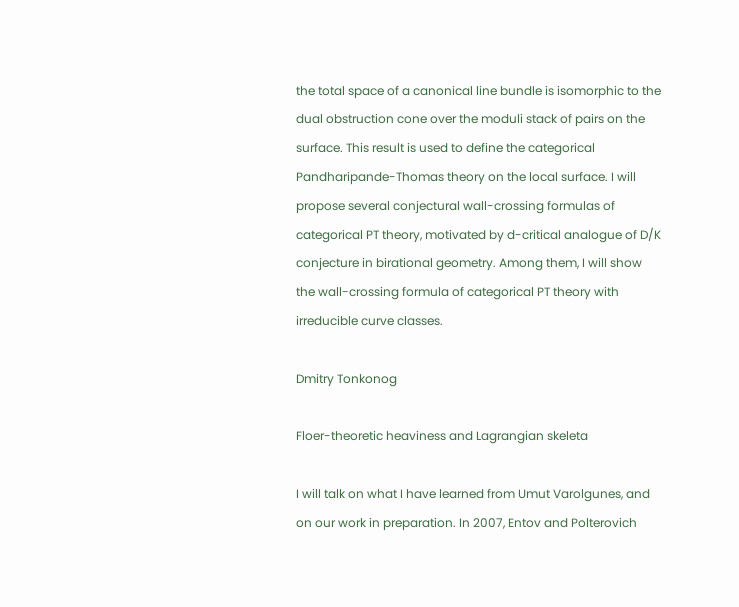the total space of a canonical line bundle is isomorphic to the dual obstruction cone over the moduli stack of pairs on the surface. This result is used to define the categorical Pandharipande-Thomas theory on the local surface. I will propose several conjectural wall-crossing formulas of categorical PT theory, motivated by d-critical analogue of D/K conjecture in birational geometry. Among them, I will show the wall-crossing formula of categorical PT theory with irreducible curve classes.

Dmitry Tonkonog

Floer-theoretic heaviness and Lagrangian skeleta

I will talk on what I have learned from Umut Varolgunes, and on our work in preparation. In 2007, Entov and Polterovich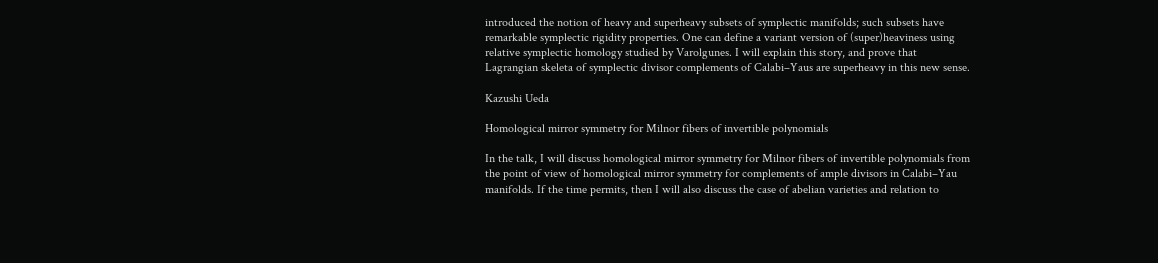introduced the notion of heavy and superheavy subsets of symplectic manifolds; such subsets have remarkable symplectic rigidity properties. One can define a variant version of (super)heaviness using relative symplectic homology studied by Varolgunes. I will explain this story, and prove that Lagrangian skeleta of symplectic divisor complements of Calabi–Yaus are superheavy in this new sense.

Kazushi Ueda

Homological mirror symmetry for Milnor fibers of invertible polynomials

In the talk, I will discuss homological mirror symmetry for Milnor fibers of invertible polynomials from the point of view of homological mirror symmetry for complements of ample divisors in Calabi–Yau manifolds. If the time permits, then I will also discuss the case of abelian varieties and relation to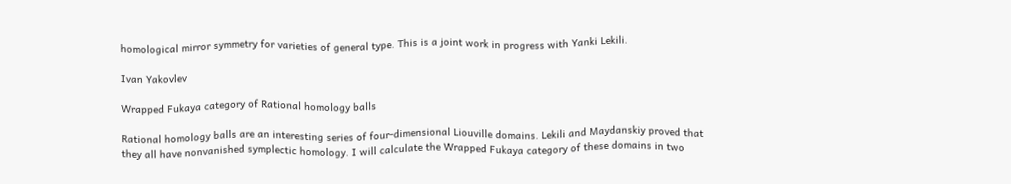homological mirror symmetry for varieties of general type. This is a joint work in progress with Yanki Lekili.

Ivan Yakovlev

Wrapped Fukaya category of Rational homology balls

Rational homology balls are an interesting series of four-dimensional Liouville domains. Lekili and Maydanskiy proved that they all have nonvanished symplectic homology. I will calculate the Wrapped Fukaya category of these domains in two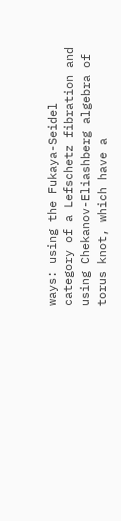ways: using the Fukaya-Seidel category of a Lefschetz fibration and using Chekanov-Eliashberg algebra of torus knot, which have a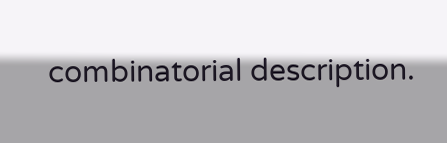combinatorial description.